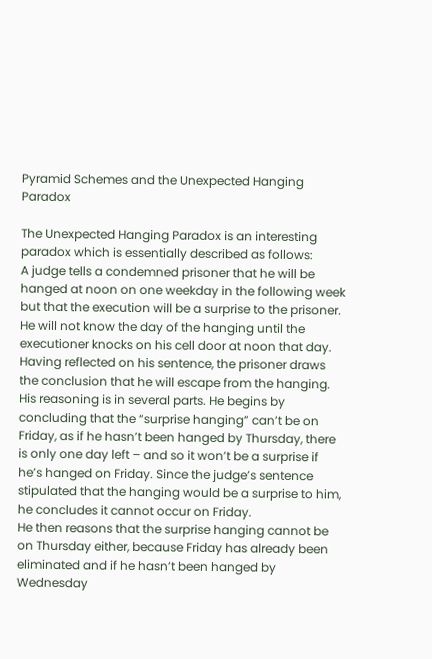Pyramid Schemes and the Unexpected Hanging Paradox

The Unexpected Hanging Paradox is an interesting paradox which is essentially described as follows:
A judge tells a condemned prisoner that he will be hanged at noon on one weekday in the following week but that the execution will be a surprise to the prisoner. He will not know the day of the hanging until the executioner knocks on his cell door at noon that day.
Having reflected on his sentence, the prisoner draws the conclusion that he will escape from the hanging. His reasoning is in several parts. He begins by concluding that the “surprise hanging” can’t be on Friday, as if he hasn’t been hanged by Thursday, there is only one day left – and so it won’t be a surprise if he’s hanged on Friday. Since the judge’s sentence stipulated that the hanging would be a surprise to him, he concludes it cannot occur on Friday.
He then reasons that the surprise hanging cannot be on Thursday either, because Friday has already been eliminated and if he hasn’t been hanged by Wednesday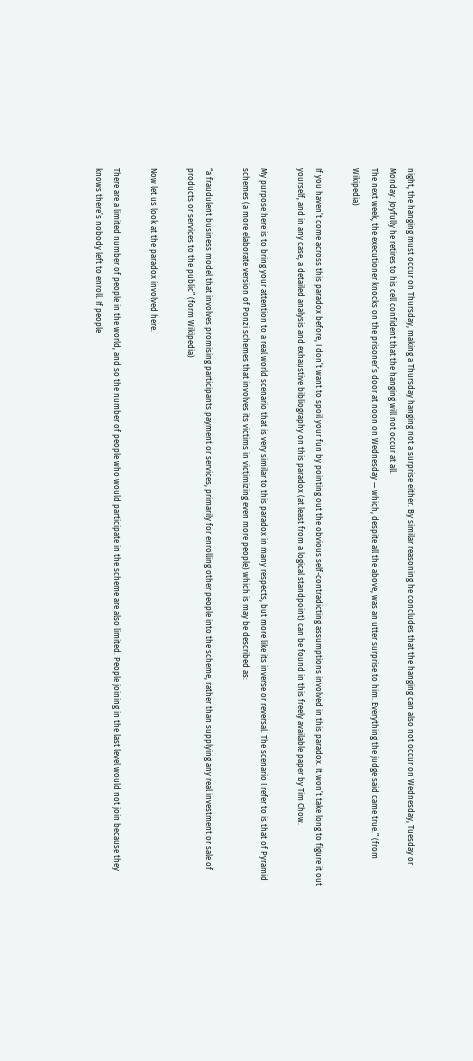night, the hanging must occur on Thursday, making a Thursday hanging not a surprise either. By similar reasoning he concludes that the hanging can also not occur on Wednesday, Tuesday or Monday. Joyfully he retires to his cell confident that the hanging will not occur at all.
The next week, the executioner knocks on the prisoner’s door at noon on Wednesday — which, despite all the above, was an utter surprise to him. Everything the judge said came true.” (from Wikipedia)

If you haven’t come across this paradox before, I don’t want to spoil your fun by pointing out the obvious self-contradicting assumptions involved in this paradox. It won’t take long to figure it out yourself, and in any case, a detailed analysis and exhaustive bibliography on this paradox (at least from a logical standpoint) can be found in this freely available paper by Tim Chow.

My purpose here is to bring your attention to a real world scenario that is very similar to this paradox in many respects, but more like its inverse or reversal. The scenario I refer to is that of Pyramid schemes (a more elaborate version of Ponzi schemes that involves its victims in victimizing even more people) which is may be described as:

“a fraudulent business model that involves promising participants payment or services, primarily for enrolling other people into the scheme, rather than supplying any real investment or sale of products or services to the public” (form Wikipedia)

Now let us look at the paradox involved here.

There are a limited number of people in the world, and so the number of people who would participate in the scheme are also limited. People joining in the last level would not join because they knows there’s nobody left to enroll. If people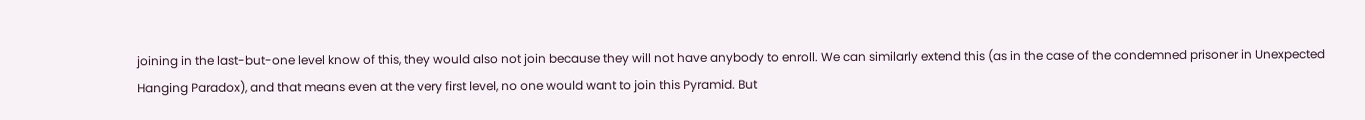joining in the last-but-one level know of this, they would also not join because they will not have anybody to enroll. We can similarly extend this (as in the case of the condemned prisoner in Unexpected Hanging Paradox), and that means even at the very first level, no one would want to join this Pyramid. But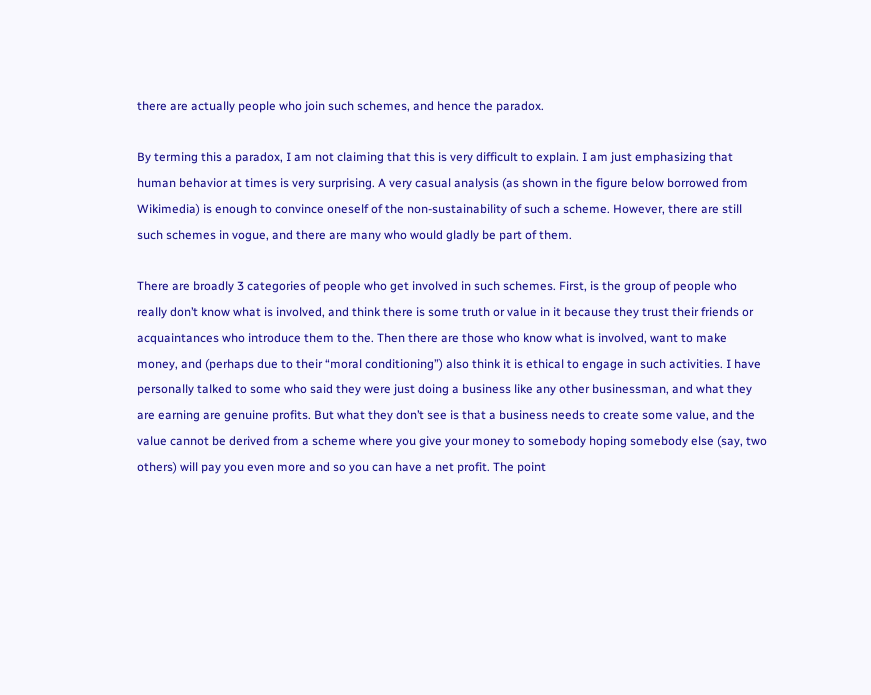there are actually people who join such schemes, and hence the paradox.

By terming this a paradox, I am not claiming that this is very difficult to explain. I am just emphasizing that human behavior at times is very surprising. A very casual analysis (as shown in the figure below borrowed from Wikimedia) is enough to convince oneself of the non-sustainability of such a scheme. However, there are still such schemes in vogue, and there are many who would gladly be part of them.

There are broadly 3 categories of people who get involved in such schemes. First, is the group of people who really don’t know what is involved, and think there is some truth or value in it because they trust their friends or acquaintances who introduce them to the. Then there are those who know what is involved, want to make money, and (perhaps due to their “moral conditioning”) also think it is ethical to engage in such activities. I have personally talked to some who said they were just doing a business like any other businessman, and what they are earning are genuine profits. But what they don’t see is that a business needs to create some value, and the value cannot be derived from a scheme where you give your money to somebody hoping somebody else (say, two others) will pay you even more and so you can have a net profit. The point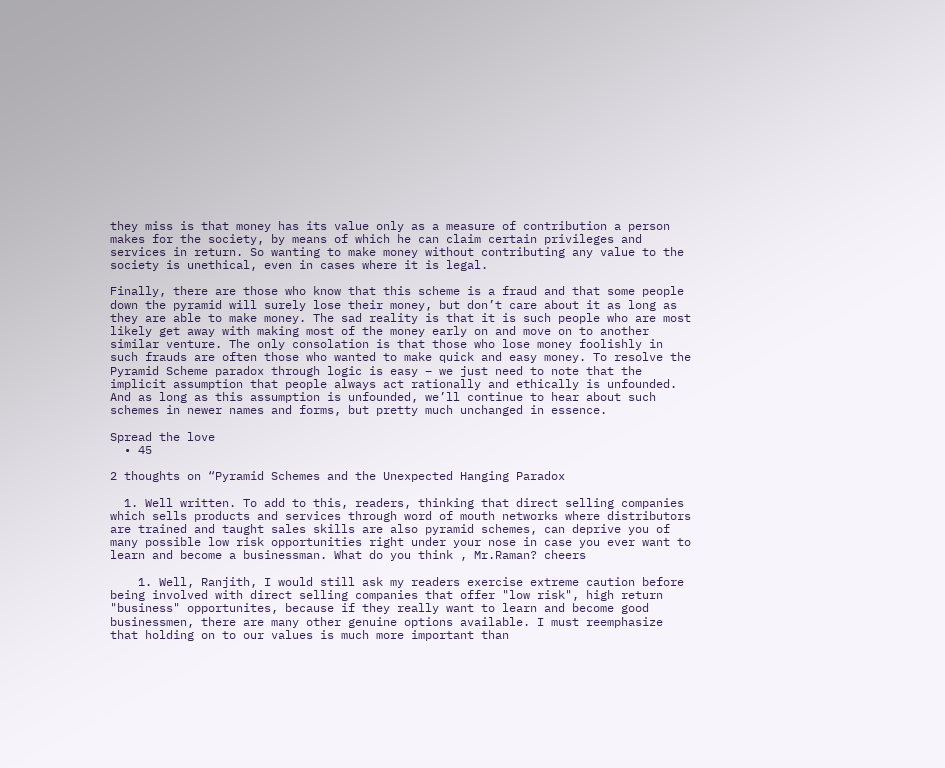they miss is that money has its value only as a measure of contribution a person makes for the society, by means of which he can claim certain privileges and services in return. So wanting to make money without contributing any value to the society is unethical, even in cases where it is legal.

Finally, there are those who know that this scheme is a fraud and that some people down the pyramid will surely lose their money, but don’t care about it as long as they are able to make money. The sad reality is that it is such people who are most likely get away with making most of the money early on and move on to another similar venture. The only consolation is that those who lose money foolishly in such frauds are often those who wanted to make quick and easy money. To resolve the Pyramid Scheme paradox through logic is easy – we just need to note that the implicit assumption that people always act rationally and ethically is unfounded. And as long as this assumption is unfounded, we’ll continue to hear about such schemes in newer names and forms, but pretty much unchanged in essence.

Spread the love
  • 45

2 thoughts on “Pyramid Schemes and the Unexpected Hanging Paradox

  1. Well written. To add to this, readers, thinking that direct selling companies which sells products and services through word of mouth networks where distributors are trained and taught sales skills are also pyramid schemes, can deprive you of many possible low risk opportunities right under your nose in case you ever want to learn and become a businessman. What do you think , Mr.Raman? cheers

    1. Well, Ranjith, I would still ask my readers exercise extreme caution before being involved with direct selling companies that offer "low risk", high return "business" opportunites, because if they really want to learn and become good businessmen, there are many other genuine options available. I must reemphasize that holding on to our values is much more important than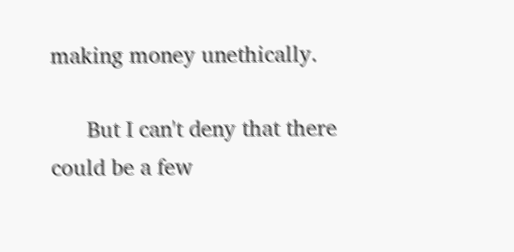making money unethically.

      But I can't deny that there could be a few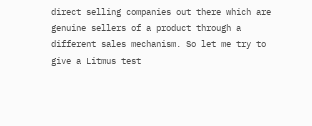direct selling companies out there which are genuine sellers of a product through a different sales mechanism. So let me try to give a Litmus test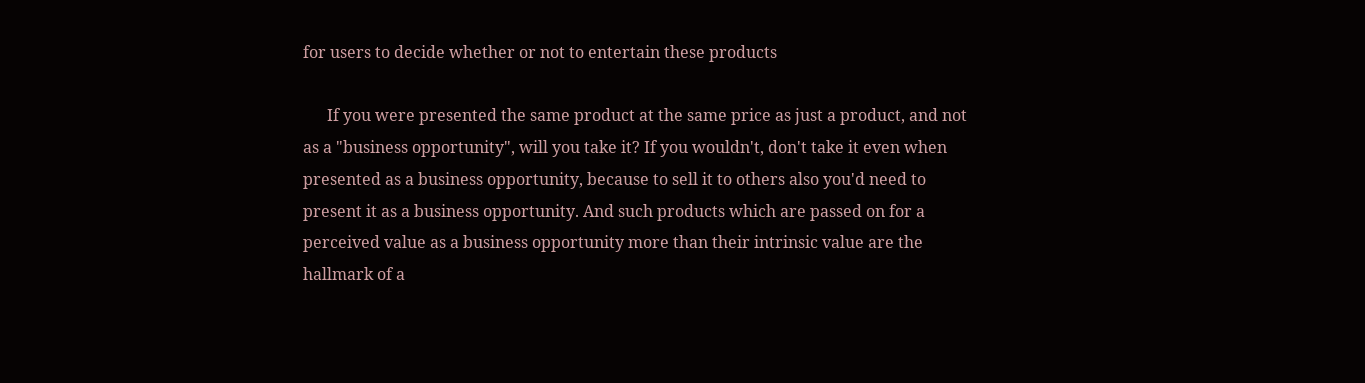for users to decide whether or not to entertain these products

      If you were presented the same product at the same price as just a product, and not as a "business opportunity", will you take it? If you wouldn't, don't take it even when presented as a business opportunity, because to sell it to others also you'd need to present it as a business opportunity. And such products which are passed on for a perceived value as a business opportunity more than their intrinsic value are the hallmark of a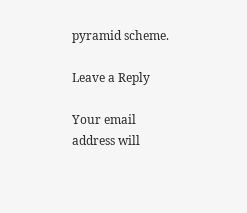pyramid scheme.

Leave a Reply

Your email address will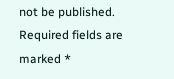not be published. Required fields are marked *